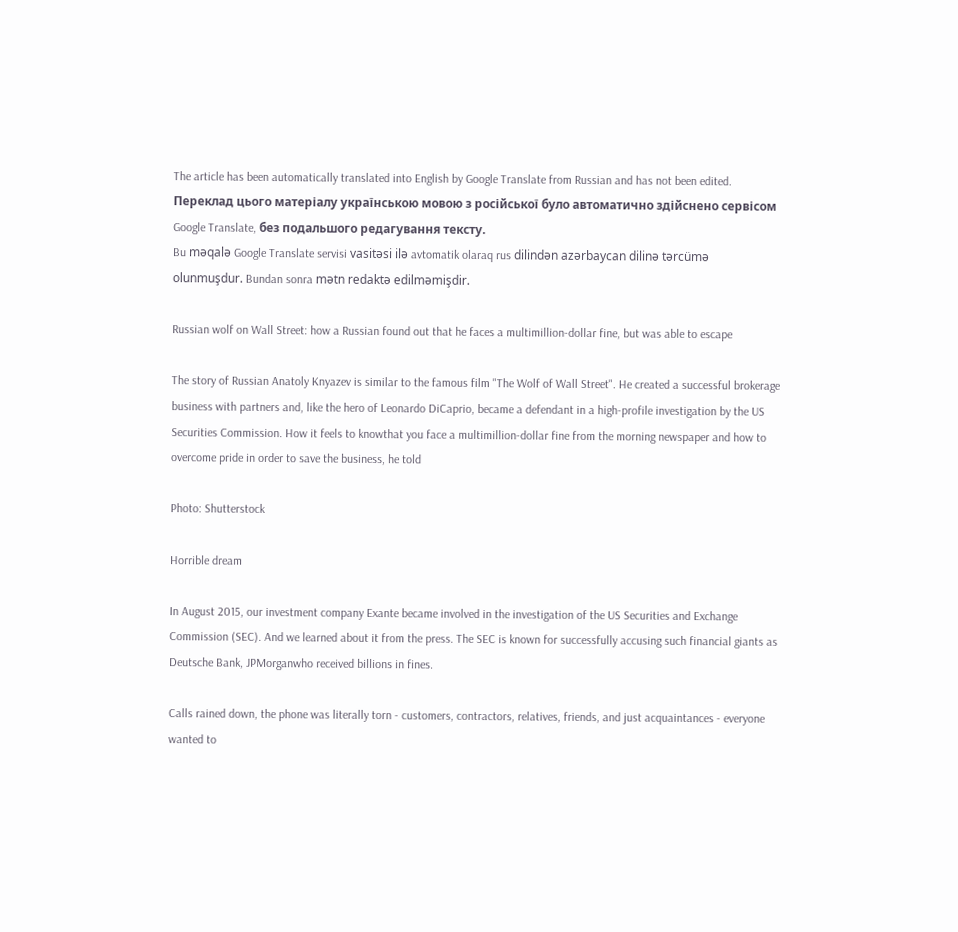The article has been automatically translated into English by Google Translate from Russian and has not been edited.
Переклад цього матеріалу українською мовою з російської було автоматично здійснено сервісом Google Translate, без подальшого редагування тексту.
Bu məqalə Google Translate servisi vasitəsi ilə avtomatik olaraq rus dilindən azərbaycan dilinə tərcümə olunmuşdur. Bundan sonra mətn redaktə edilməmişdir.

Russian wolf on Wall Street: how a Russian found out that he faces a multimillion-dollar fine, but was able to escape

The story of Russian Anatoly Knyazev is similar to the famous film "The Wolf of Wall Street". He created a successful brokerage business with partners and, like the hero of Leonardo DiCaprio, became a defendant in a high-profile investigation by the US Securities Commission. How it feels to knowthat you face a multimillion-dollar fine from the morning newspaper and how to overcome pride in order to save the business, he told

Photo: Shutterstock

Horrible dream

In August 2015, our investment company Exante became involved in the investigation of the US Securities and Exchange Commission (SEC). And we learned about it from the press. The SEC is known for successfully accusing such financial giants as Deutsche Bank, JPMorganwho received billions in fines.

Calls rained down, the phone was literally torn - customers, contractors, relatives, friends, and just acquaintances - everyone wanted to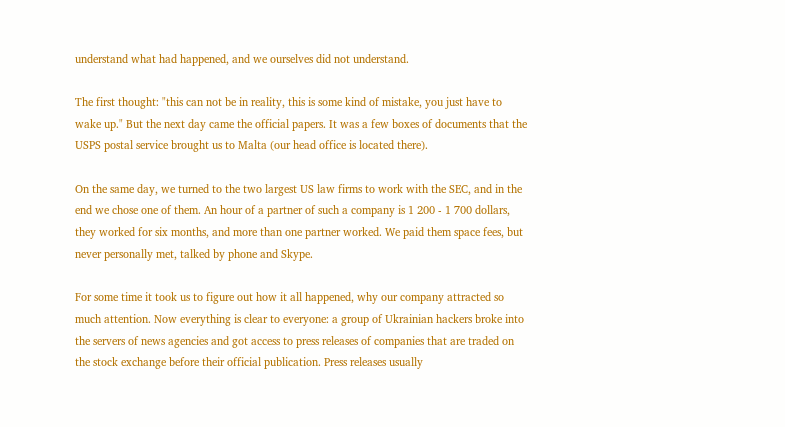understand what had happened, and we ourselves did not understand.

The first thought: "this can not be in reality, this is some kind of mistake, you just have to wake up." But the next day came the official papers. It was a few boxes of documents that the USPS postal service brought us to Malta (our head office is located there).

On the same day, we turned to the two largest US law firms to work with the SEC, and in the end we chose one of them. An hour of a partner of such a company is 1 200 - 1 700 dollars, they worked for six months, and more than one partner worked. We paid them space fees, but never personally met, talked by phone and Skype.

For some time it took us to figure out how it all happened, why our company attracted so much attention. Now everything is clear to everyone: a group of Ukrainian hackers broke into the servers of news agencies and got access to press releases of companies that are traded on the stock exchange before their official publication. Press releases usually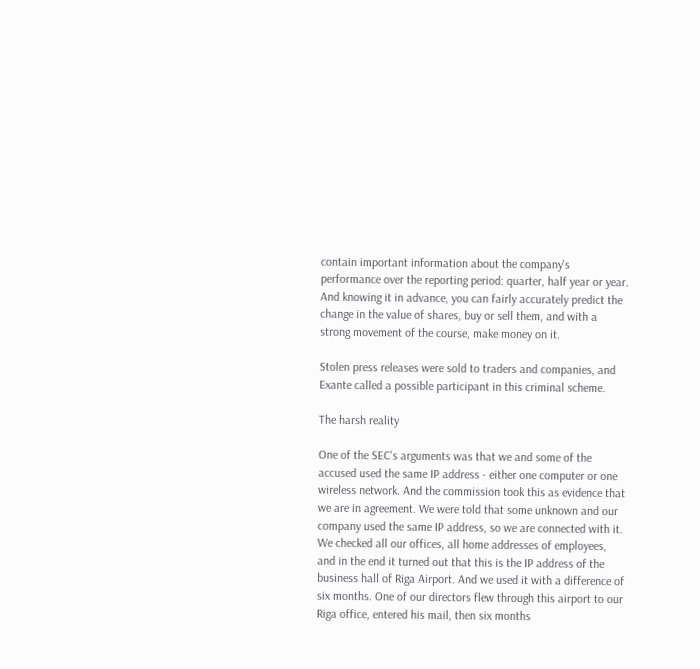contain important information about the company's performance over the reporting period: quarter, half year or year. And knowing it in advance, you can fairly accurately predict the change in the value of shares, buy or sell them, and with a strong movement of the course, make money on it.

Stolen press releases were sold to traders and companies, and Exante called a possible participant in this criminal scheme.

The harsh reality

One of the SEC's arguments was that we and some of the accused used the same IP address - either one computer or one wireless network. And the commission took this as evidence that we are in agreement. We were told that some unknown and our company used the same IP address, so we are connected with it. We checked all our offices, all home addresses of employees, and in the end it turned out that this is the IP address of the business hall of Riga Airport. And we used it with a difference of six months. One of our directors flew through this airport to our Riga office, entered his mail, then six months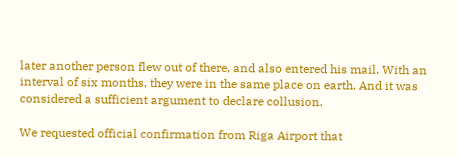later another person flew out of there, and also entered his mail. With an interval of six months, they were in the same place on earth. And it was considered a sufficient argument to declare collusion.

We requested official confirmation from Riga Airport that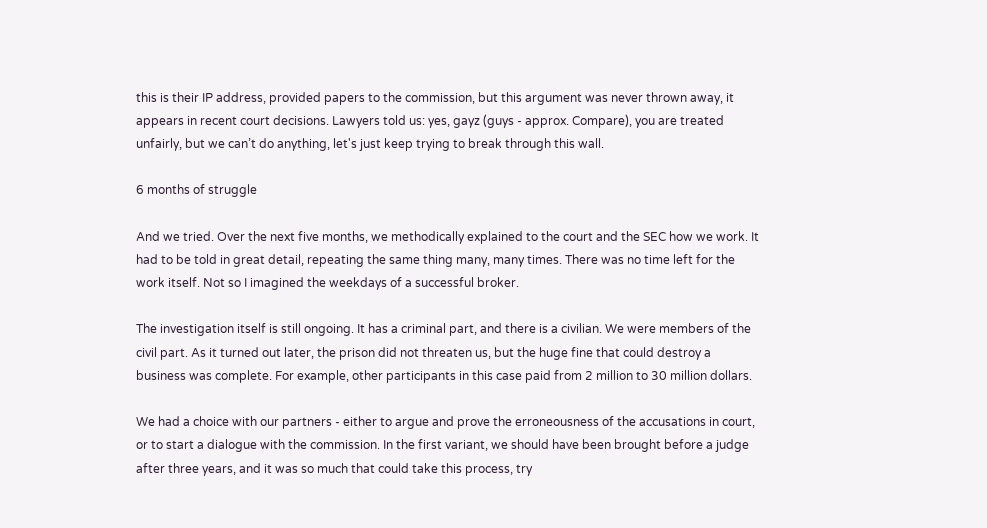this is their IP address, provided papers to the commission, but this argument was never thrown away, it appears in recent court decisions. Lawyers told us: yes, gayz (guys - approx. Compare), you are treated unfairly, but we can’t do anything, let's just keep trying to break through this wall.

6 months of struggle

And we tried. Over the next five months, we methodically explained to the court and the SEC how we work. It had to be told in great detail, repeating the same thing many, many times. There was no time left for the work itself. Not so I imagined the weekdays of a successful broker.

The investigation itself is still ongoing. It has a criminal part, and there is a civilian. We were members of the civil part. As it turned out later, the prison did not threaten us, but the huge fine that could destroy a business was complete. For example, other participants in this case paid from 2 million to 30 million dollars.

We had a choice with our partners - either to argue and prove the erroneousness of the accusations in court, or to start a dialogue with the commission. In the first variant, we should have been brought before a judge after three years, and it was so much that could take this process, try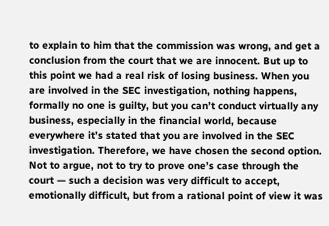to explain to him that the commission was wrong, and get a conclusion from the court that we are innocent. But up to this point we had a real risk of losing business. When you are involved in the SEC investigation, nothing happens, formally no one is guilty, but you can’t conduct virtually any business, especially in the financial world, because everywhere it’s stated that you are involved in the SEC investigation. Therefore, we have chosen the second option. Not to argue, not to try to prove one’s case through the court — such a decision was very difficult to accept, emotionally difficult, but from a rational point of view it was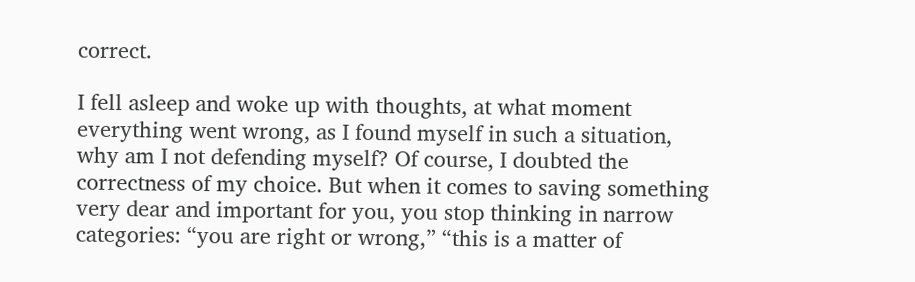correct.

I fell asleep and woke up with thoughts, at what moment everything went wrong, as I found myself in such a situation, why am I not defending myself? Of course, I doubted the correctness of my choice. But when it comes to saving something very dear and important for you, you stop thinking in narrow categories: “you are right or wrong,” “this is a matter of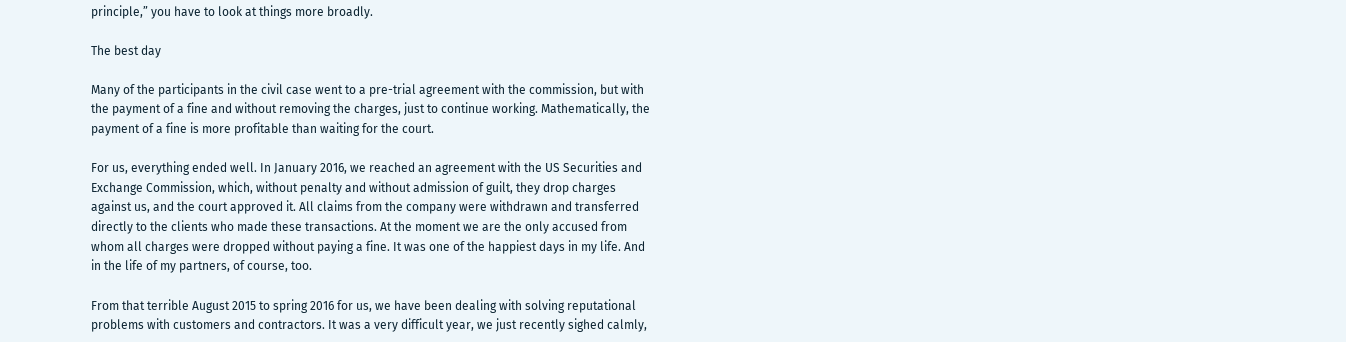principle,” you have to look at things more broadly.

The best day

Many of the participants in the civil case went to a pre-trial agreement with the commission, but with the payment of a fine and without removing the charges, just to continue working. Mathematically, the payment of a fine is more profitable than waiting for the court.

For us, everything ended well. In January 2016, we reached an agreement with the US Securities and Exchange Commission, which, without penalty and without admission of guilt, they drop charges against us, and the court approved it. All claims from the company were withdrawn and transferred directly to the clients who made these transactions. At the moment we are the only accused from whom all charges were dropped without paying a fine. It was one of the happiest days in my life. And in the life of my partners, of course, too.

From that terrible August 2015 to spring 2016 for us, we have been dealing with solving reputational problems with customers and contractors. It was a very difficult year, we just recently sighed calmly,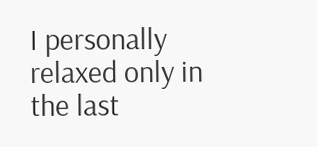I personally relaxed only in the last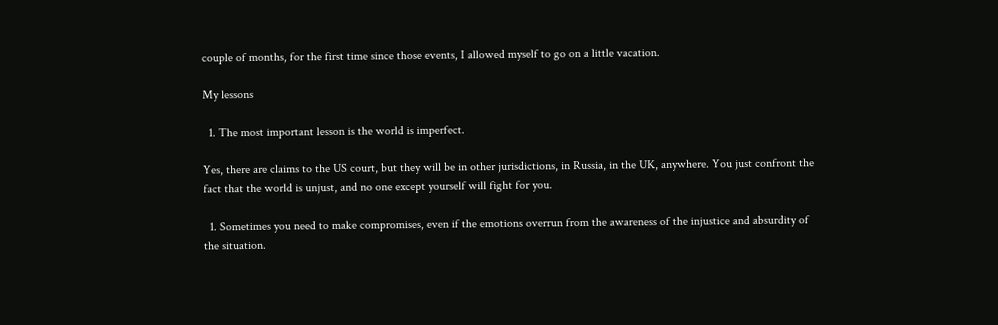couple of months, for the first time since those events, I allowed myself to go on a little vacation.

My lessons

  1. The most important lesson is the world is imperfect.

Yes, there are claims to the US court, but they will be in other jurisdictions, in Russia, in the UK, anywhere. You just confront the fact that the world is unjust, and no one except yourself will fight for you.

  1. Sometimes you need to make compromises, even if the emotions overrun from the awareness of the injustice and absurdity of the situation.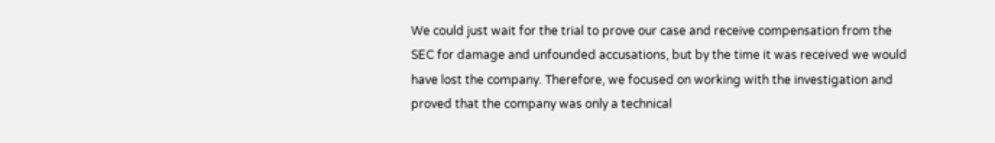We could just wait for the trial to prove our case and receive compensation from the SEC for damage and unfounded accusations, but by the time it was received we would have lost the company. Therefore, we focused on working with the investigation and proved that the company was only a technical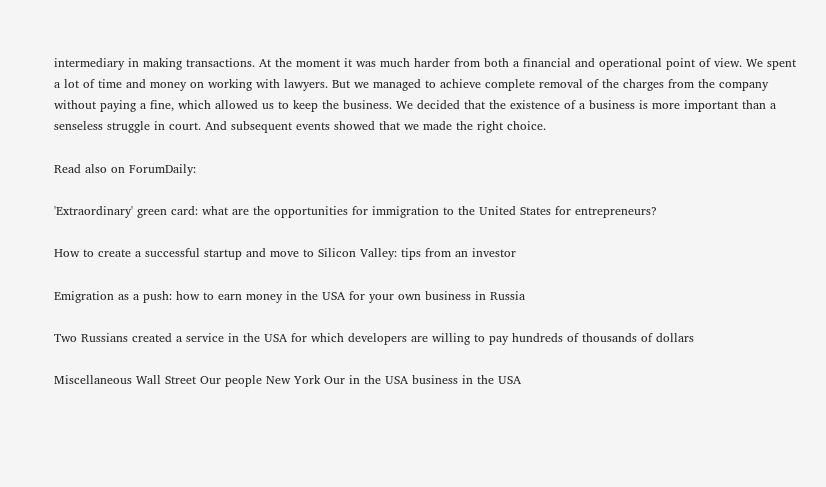intermediary in making transactions. At the moment it was much harder from both a financial and operational point of view. We spent a lot of time and money on working with lawyers. But we managed to achieve complete removal of the charges from the company without paying a fine, which allowed us to keep the business. We decided that the existence of a business is more important than a senseless struggle in court. And subsequent events showed that we made the right choice.

Read also on ForumDaily:

'Extraordinary' green card: what are the opportunities for immigration to the United States for entrepreneurs?

How to create a successful startup and move to Silicon Valley: tips from an investor

Emigration as a push: how to earn money in the USA for your own business in Russia

Two Russians created a service in the USA for which developers are willing to pay hundreds of thousands of dollars

Miscellaneous Wall Street Our people New York Our in the USA business in the USA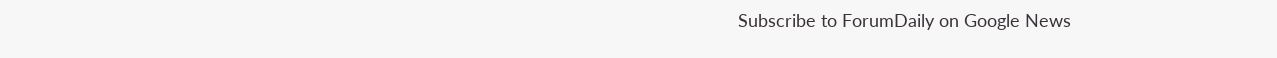Subscribe to ForumDaily on Google News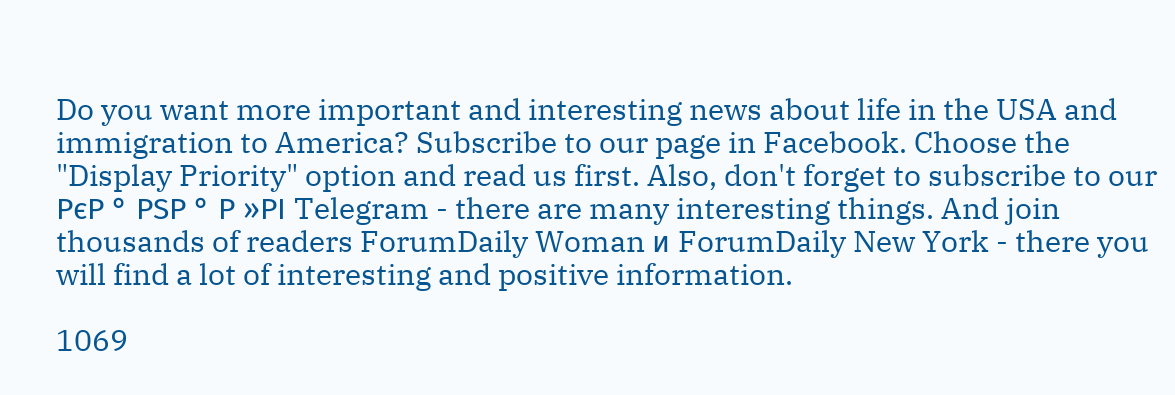Do you want more important and interesting news about life in the USA and immigration to America? Subscribe to our page in Facebook. Choose the "Display Priority" option and read us first. Also, don't forget to subscribe to our РєР ° РЅР ° Р »РІ Telegram - there are many interesting things. And join thousands of readers ForumDaily Woman и ForumDaily New York - there you will find a lot of interesting and positive information.

1069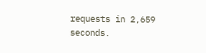requests in 2,659 seconds.